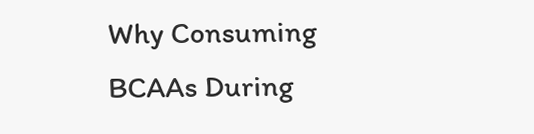Why Consuming BCAAs During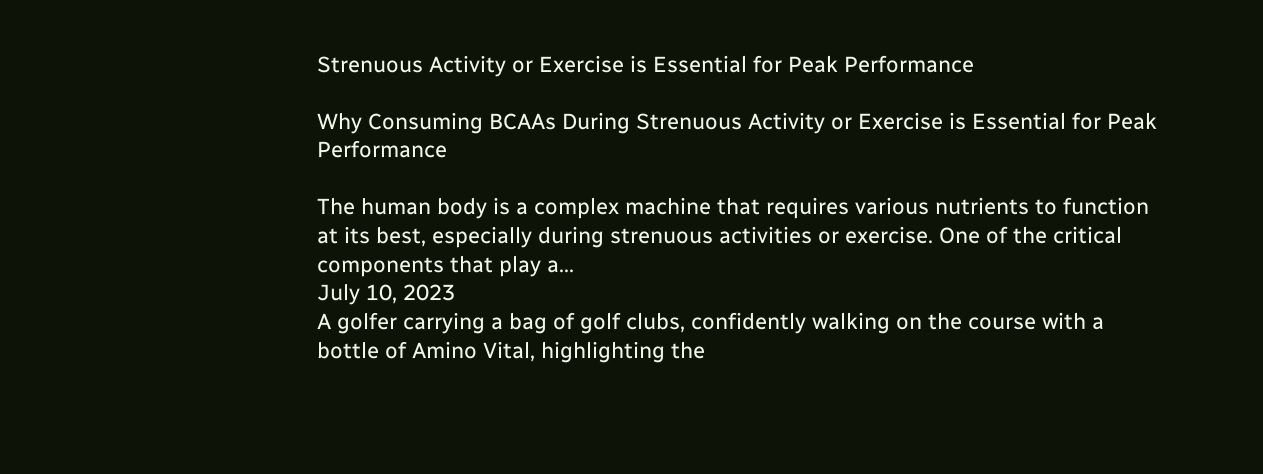Strenuous Activity or Exercise is Essential for Peak Performance

Why Consuming BCAAs During Strenuous Activity or Exercise is Essential for Peak Performance

The human body is a complex machine that requires various nutrients to function at its best, especially during strenuous activities or exercise. One of the critical components that play a...
July 10, 2023
A golfer carrying a bag of golf clubs, confidently walking on the course with a bottle of Amino Vital, highlighting the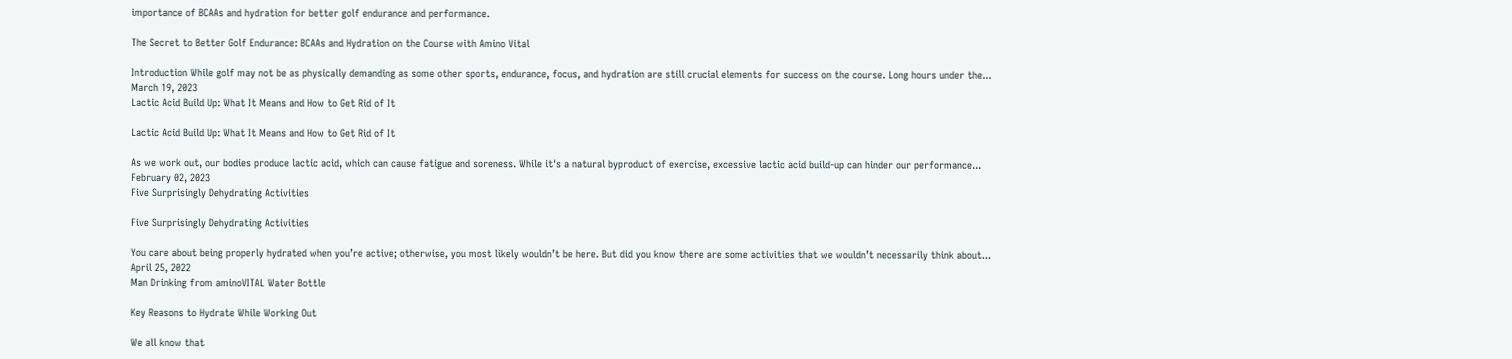importance of BCAAs and hydration for better golf endurance and performance.

The Secret to Better Golf Endurance: BCAAs and Hydration on the Course with Amino Vital

Introduction While golf may not be as physically demanding as some other sports, endurance, focus, and hydration are still crucial elements for success on the course. Long hours under the...
March 19, 2023
Lactic Acid Build Up: What It Means and How to Get Rid of It

Lactic Acid Build Up: What It Means and How to Get Rid of It

As we work out, our bodies produce lactic acid, which can cause fatigue and soreness. While it's a natural byproduct of exercise, excessive lactic acid build-up can hinder our performance...
February 02, 2023
Five Surprisingly Dehydrating Activities

Five Surprisingly Dehydrating Activities

You care about being properly hydrated when you’re active; otherwise, you most likely wouldn’t be here. But did you know there are some activities that we wouldn’t necessarily think about...
April 25, 2022
Man Drinking from aminoVITAL Water Bottle

Key Reasons to Hydrate While Working Out

We all know that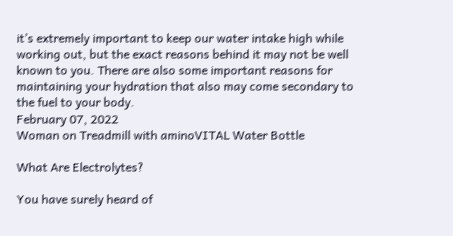it’s extremely important to keep our water intake high while working out, but the exact reasons behind it may not be well known to you. There are also some important reasons for maintaining your hydration that also may come secondary to the fuel to your body.
February 07, 2022
Woman on Treadmill with aminoVITAL Water Bottle

What Are Electrolytes?

You have surely heard of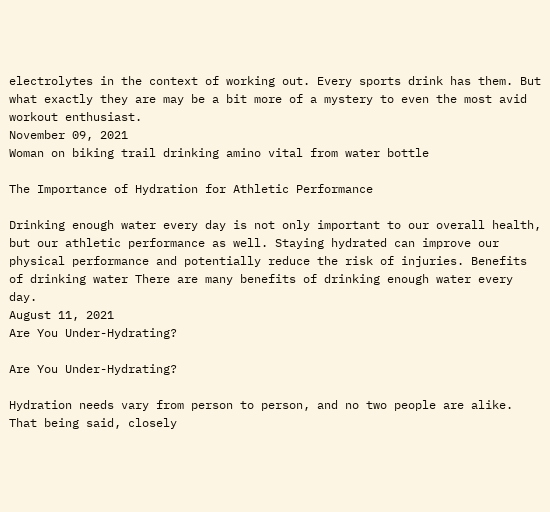electrolytes in the context of working out. Every sports drink has them. But what exactly they are may be a bit more of a mystery to even the most avid workout enthusiast.
November 09, 2021
Woman on biking trail drinking amino vital from water bottle

The Importance of Hydration for Athletic Performance

Drinking enough water every day is not only important to our overall health, but our athletic performance as well. Staying hydrated can improve our physical performance and potentially reduce the risk of injuries. Benefits of drinking water There are many benefits of drinking enough water every day.
August 11, 2021
Are You Under-Hydrating?

Are You Under-Hydrating?

Hydration needs vary from person to person, and no two people are alike. That being said, closely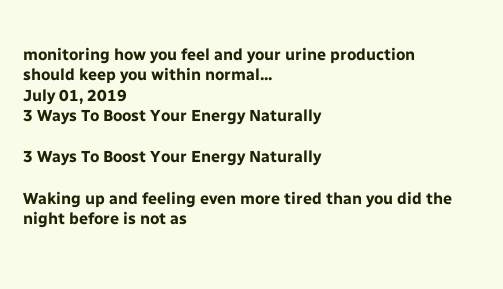monitoring how you feel and your urine production should keep you within normal...
July 01, 2019
3 Ways To Boost Your Energy Naturally

3 Ways To Boost Your Energy Naturally

Waking up and feeling even more tired than you did the night before is not as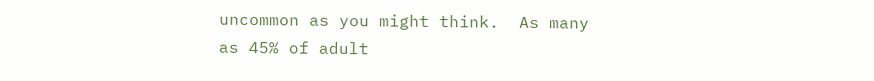uncommon as you might think.  As many as 45% of adult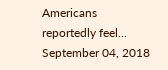Americans reportedly feel...
September 04, 2018